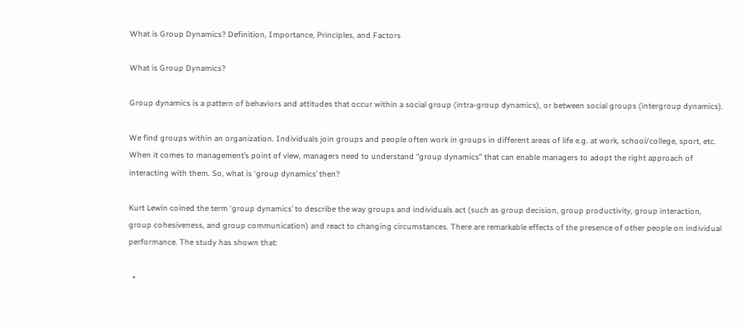What is Group Dynamics? Definition, Importance, Principles, and Factors

What is Group Dynamics?

Group dynamics is a pattern of behaviors and attitudes that occur within a social group (intra-group dynamics), or between social groups (intergroup dynamics).

We find groups within an organization. Individuals join groups and people often work in groups in different areas of life e.g. at work, school/college, sport, etc. When it comes to management’s point of view, managers need to understand “group dynamics” that can enable managers to adopt the right approach of interacting with them. So, what is ‘group dynamics’ then?

Kurt Lewin coined the term ‘group dynamics’ to describe the way groups and individuals act (such as group decision, group productivity, group interaction, group cohesiveness, and group communication) and react to changing circumstances. There are remarkable effects of the presence of other people on individual performance. The study has shown that:

  •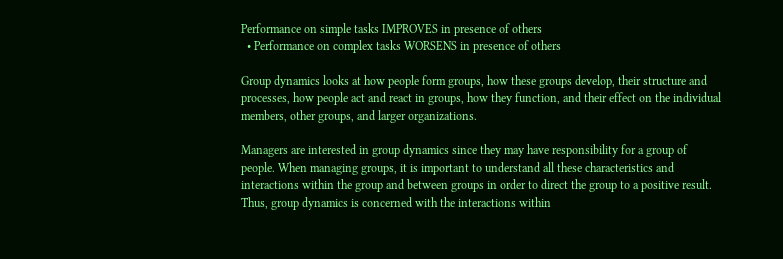Performance on simple tasks IMPROVES in presence of others
  • Performance on complex tasks WORSENS in presence of others

Group dynamics looks at how people form groups, how these groups develop, their structure and processes, how people act and react in groups, how they function, and their effect on the individual members, other groups, and larger organizations.

Managers are interested in group dynamics since they may have responsibility for a group of people. When managing groups, it is important to understand all these characteristics and interactions within the group and between groups in order to direct the group to a positive result. Thus, group dynamics is concerned with the interactions within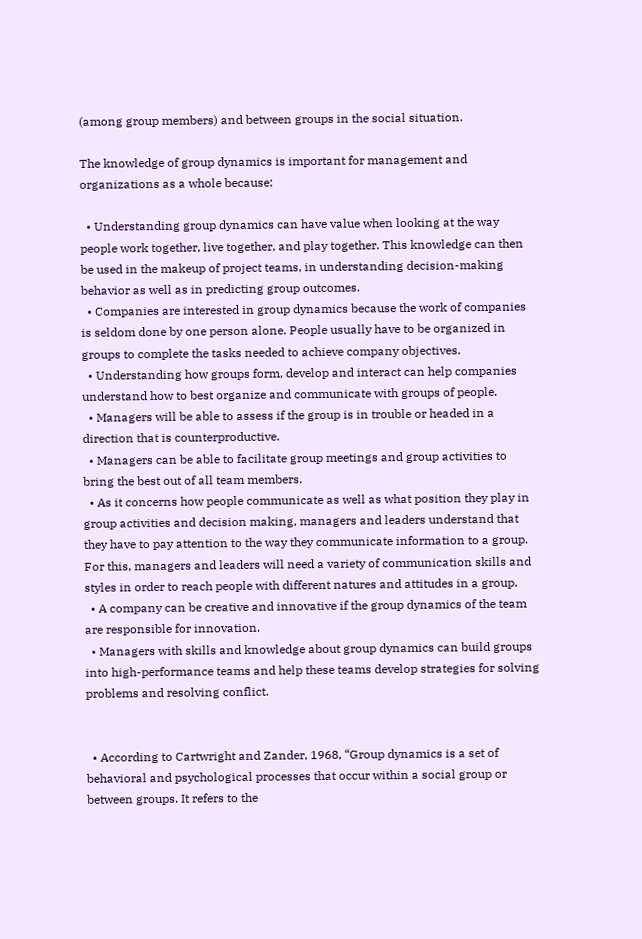(among group members) and between groups in the social situation.

The knowledge of group dynamics is important for management and organizations as a whole because:

  • Understanding group dynamics can have value when looking at the way people work together, live together, and play together. This knowledge can then be used in the makeup of project teams, in understanding decision-making behavior as well as in predicting group outcomes.
  • Companies are interested in group dynamics because the work of companies is seldom done by one person alone. People usually have to be organized in groups to complete the tasks needed to achieve company objectives.
  • Understanding how groups form, develop and interact can help companies understand how to best organize and communicate with groups of people.
  • Managers will be able to assess if the group is in trouble or headed in a direction that is counterproductive.
  • Managers can be able to facilitate group meetings and group activities to bring the best out of all team members.
  • As it concerns how people communicate as well as what position they play in group activities and decision making, managers and leaders understand that they have to pay attention to the way they communicate information to a group. For this, managers and leaders will need a variety of communication skills and styles in order to reach people with different natures and attitudes in a group.
  • A company can be creative and innovative if the group dynamics of the team are responsible for innovation.
  • Managers with skills and knowledge about group dynamics can build groups into high-performance teams and help these teams develop strategies for solving problems and resolving conflict.


  • According to Cartwright and Zander, 1968, “Group dynamics is a set of behavioral and psychological processes that occur within a social group or between groups. It refers to the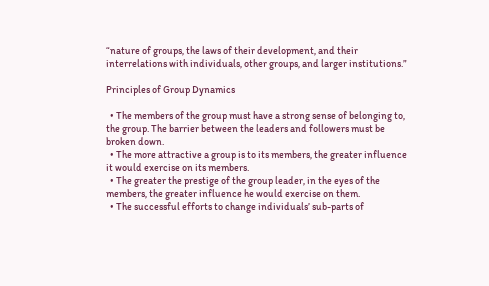“nature of groups, the laws of their development, and their interrelations with individuals, other groups, and larger institutions.”

Principles of Group Dynamics

  • The members of the group must have a strong sense of belonging to, the group. The barrier between the leaders and followers must be broken down.
  • The more attractive a group is to its members, the greater influence it would exercise on its members.
  • The greater the prestige of the group leader, in the eyes of the members, the greater influence he would exercise on them.
  • The successful efforts to change individuals’ sub-parts of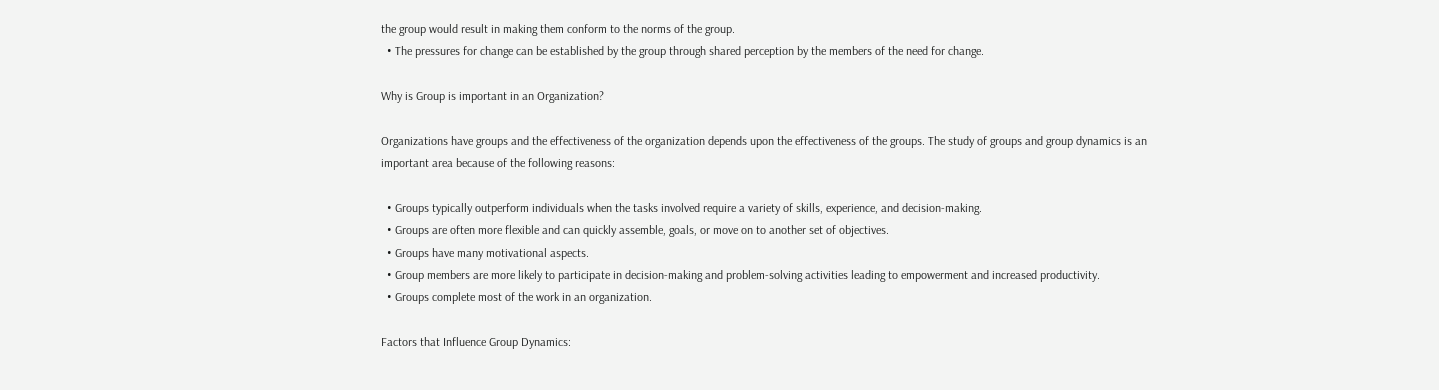the group would result in making them conform to the norms of the group.
  • The pressures for change can be established by the group through shared perception by the members of the need for change.

Why is Group is important in an Organization?

Organizations have groups and the effectiveness of the organization depends upon the effectiveness of the groups. The study of groups and group dynamics is an important area because of the following reasons:

  • Groups typically outperform individuals when the tasks involved require a variety of skills, experience, and decision-making.
  • Groups are often more flexible and can quickly assemble, goals, or move on to another set of objectives.
  • Groups have many motivational aspects.
  • Group members are more likely to participate in decision-making and problem-solving activities leading to empowerment and increased productivity.
  • Groups complete most of the work in an organization.

Factors that Influence Group Dynamics: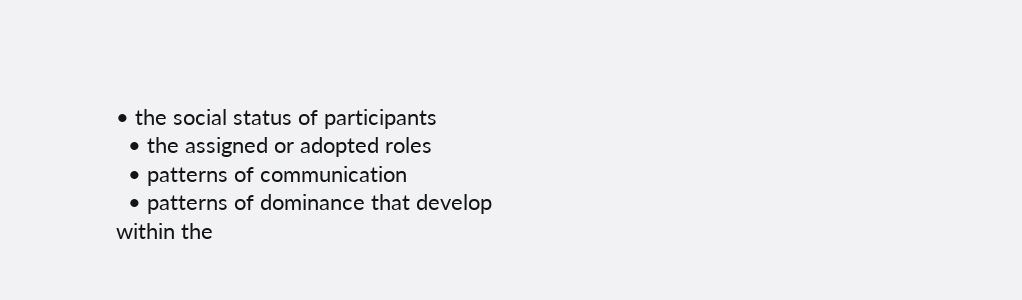• the social status of participants
  • the assigned or adopted roles
  • patterns of communication
  • patterns of dominance that develop within the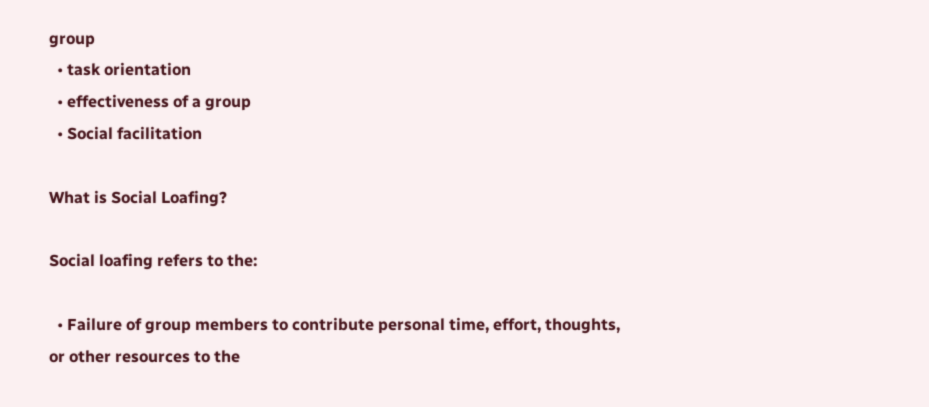group
  • task orientation
  • effectiveness of a group
  • Social facilitation

What is Social Loafing?

Social loafing refers to the:

  • Failure of group members to contribute personal time, effort, thoughts, or other resources to the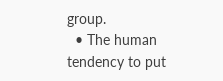group.
  • The human tendency to put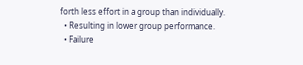forth less effort in a group than individually.
  • Resulting in lower group performance.
  • Failure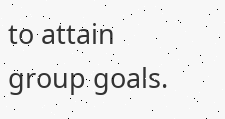to attain group goals.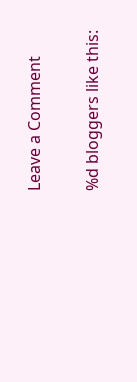Leave a Comment

%d bloggers like this: